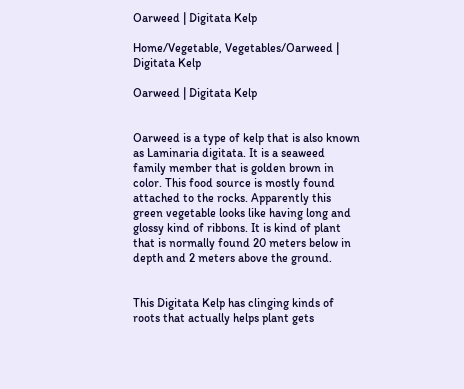Oarweed | Digitata Kelp

Home/Vegetable, Vegetables/Oarweed | Digitata Kelp

Oarweed | Digitata Kelp


Oarweed is a type of kelp that is also known as Laminaria digitata. It is a seaweed family member that is golden brown in color. This food source is mostly found attached to the rocks. Apparently this green vegetable looks like having long and glossy kind of ribbons. It is kind of plant that is normally found 20 meters below in depth and 2 meters above the ground.


This Digitata Kelp has clinging kinds of roots that actually helps plant gets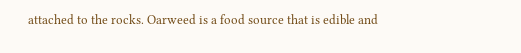attached to the rocks. Oarweed is a food source that is edible and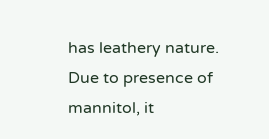has leathery nature. Due to presence of mannitol, it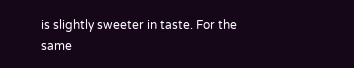is slightly sweeter in taste. For the same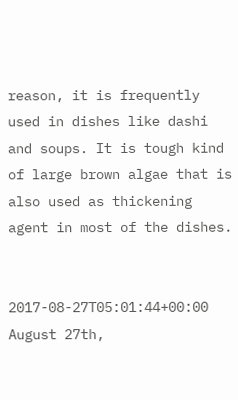reason, it is frequently used in dishes like dashi and soups. It is tough kind of large brown algae that is also used as thickening agent in most of the dishes.


2017-08-27T05:01:44+00:00 August 27th,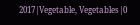2017|Vegetable, Vegetables|0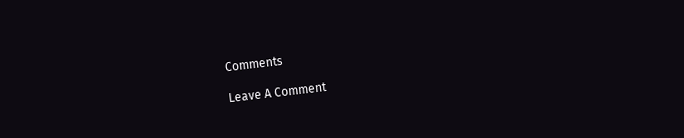Comments

Leave A Comment